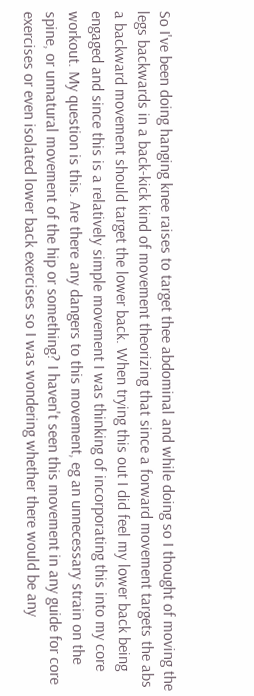So I've been doing hanging knee raises to target thee abdominal and while doing so I thought of moving the legs backwards in a back-kick kind of movement theorizing that since a forward movement targets the abs a backward movement should target the lower back. When trying this out I did feel my lower back being engaged and since this is a relatively simple movement I was thinking of incorporating this into my core workout. My question is this. Are there any dangers to this movement, eg an unnecessary strain on the spine, or unnatural movement of the hip or something? I haven't seen this movement in any guide for core exercises or even isolated lower back exercises so I was wondering whether there would be any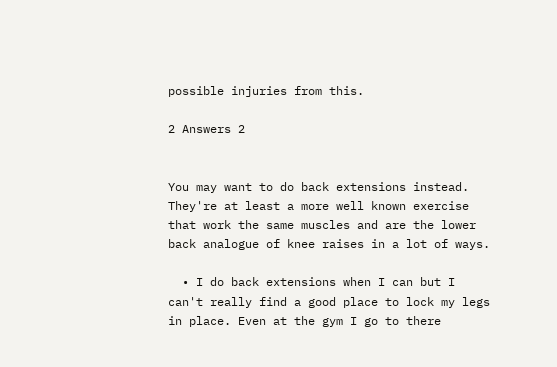possible injuries from this.

2 Answers 2


You may want to do back extensions instead. They're at least a more well known exercise that work the same muscles and are the lower back analogue of knee raises in a lot of ways.

  • I do back extensions when I can but I can't really find a good place to lock my legs in place. Even at the gym I go to there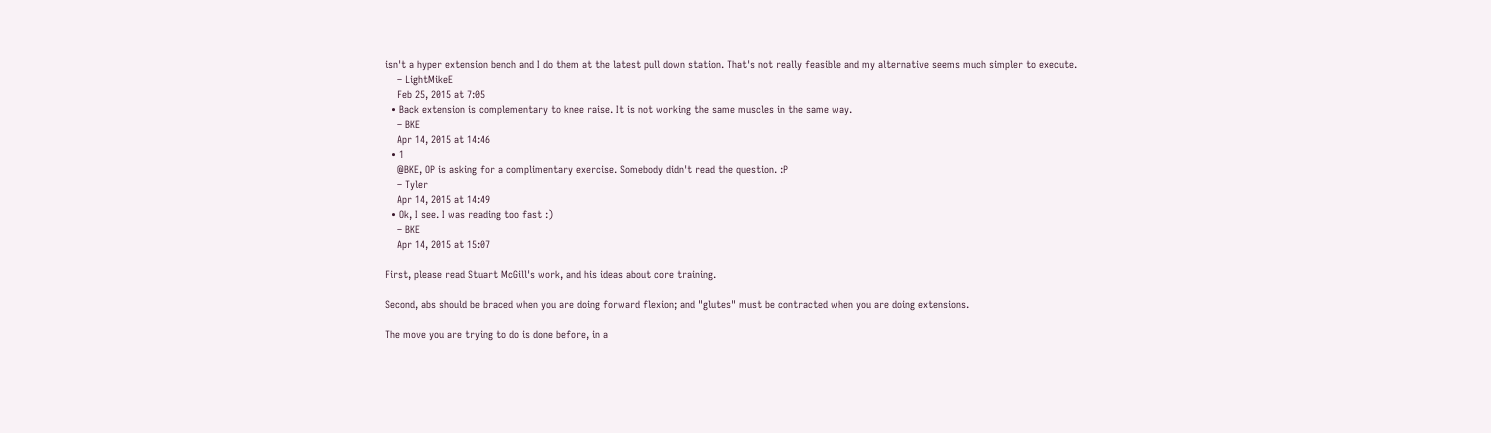isn't a hyper extension bench and I do them at the latest pull down station. That's not really feasible and my alternative seems much simpler to execute.
    – LightMikeE
    Feb 25, 2015 at 7:05
  • Back extension is complementary to knee raise. It is not working the same muscles in the same way.
    – BKE
    Apr 14, 2015 at 14:46
  • 1
    @BKE, OP is asking for a complimentary exercise. Somebody didn't read the question. :P
    – Tyler
    Apr 14, 2015 at 14:49
  • Ok, I see. I was reading too fast :)
    – BKE
    Apr 14, 2015 at 15:07

First, please read Stuart McGill's work, and his ideas about core training.

Second, abs should be braced when you are doing forward flexion; and "glutes" must be contracted when you are doing extensions.

The move you are trying to do is done before, in a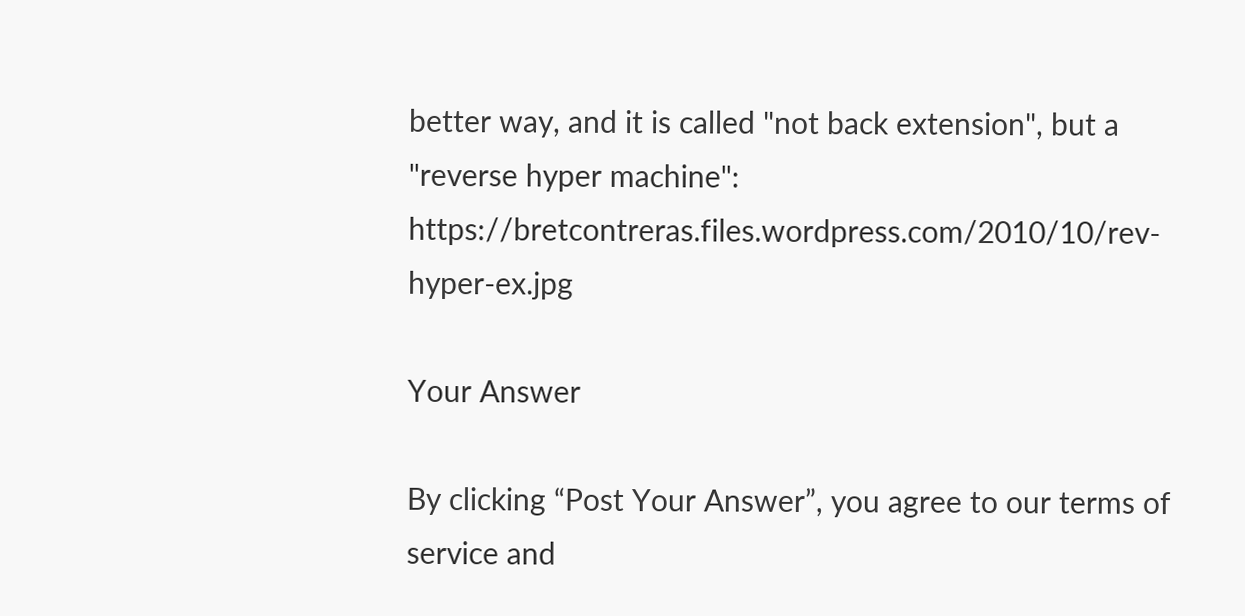better way, and it is called "not back extension", but a "reverse hyper machine": https://bretcontreras.files.wordpress.com/2010/10/rev-hyper-ex.jpg

Your Answer

By clicking “Post Your Answer”, you agree to our terms of service and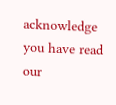acknowledge you have read our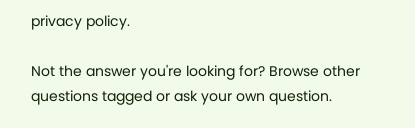privacy policy.

Not the answer you're looking for? Browse other questions tagged or ask your own question.